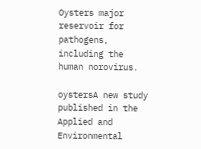Oysters major reservoir for pathogens, including the human norovirus.

oystersA new study published in the Applied and Environmental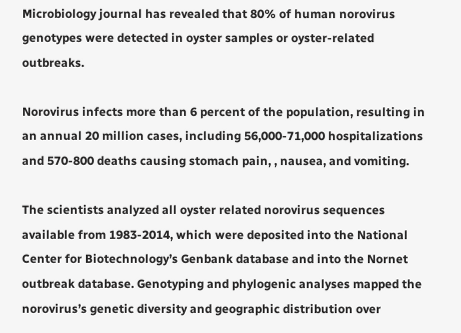Microbiology journal has revealed that 80% of human norovirus genotypes were detected in oyster samples or oyster-related outbreaks.

Norovirus infects more than 6 percent of the population, resulting in an annual 20 million cases, including 56,000-71,000 hospitalizations and 570-800 deaths causing stomach pain, , nausea, and vomiting.

The scientists analyzed all oyster related norovirus sequences available from 1983-2014, which were deposited into the National Center for Biotechnology’s Genbank database and into the Nornet outbreak database. Genotyping and phylogenic analyses mapped the norovirus’s genetic diversity and geographic distribution over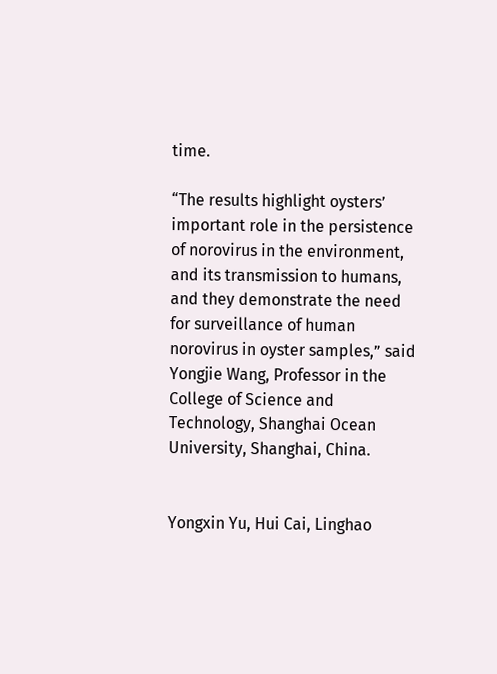time.

“The results highlight oysters’ important role in the persistence of norovirus in the environment, and its transmission to humans, and they demonstrate the need for surveillance of human norovirus in oyster samples,” said Yongjie Wang, Professor in the College of Science and Technology, Shanghai Ocean University, Shanghai, China.


Yongxin Yu, Hui Cai, Linghao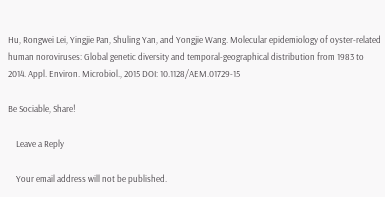Hu, Rongwei Lei, Yingjie Pan, Shuling Yan, and Yongjie Wang. Molecular epidemiology of oyster-related human noroviruses: Global genetic diversity and temporal-geographical distribution from 1983 to 2014. Appl. Environ. Microbiol., 2015 DOI: 10.1128/AEM.01729-15

Be Sociable, Share!

    Leave a Reply

    Your email address will not be published.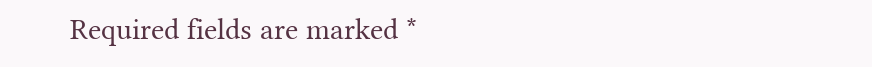Required fields are marked *